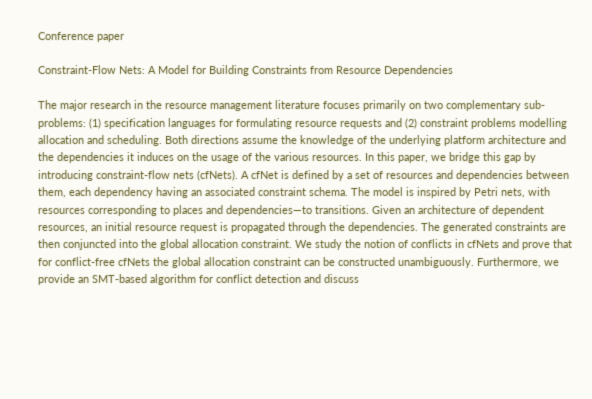Conference paper

Constraint-Flow Nets: A Model for Building Constraints from Resource Dependencies

The major research in the resource management literature focuses primarily on two complementary sub-problems: (1) specification languages for formulating resource requests and (2) constraint problems modelling allocation and scheduling. Both directions assume the knowledge of the underlying platform architecture and the dependencies it induces on the usage of the various resources. In this paper, we bridge this gap by introducing constraint-flow nets (cfNets). A cfNet is defined by a set of resources and dependencies between them, each dependency having an associated constraint schema. The model is inspired by Petri nets, with resources corresponding to places and dependencies—to transitions. Given an architecture of dependent resources, an initial resource request is propagated through the dependencies. The generated constraints are then conjuncted into the global allocation constraint. We study the notion of conflicts in cfNets and prove that for conflict-free cfNets the global allocation constraint can be constructed unambiguously. Furthermore, we provide an SMT-based algorithm for conflict detection and discuss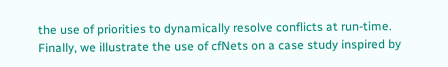the use of priorities to dynamically resolve conflicts at run-time. Finally, we illustrate the use of cfNets on a case study inspired by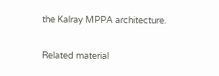the Kalray MPPA architecture.

Related material